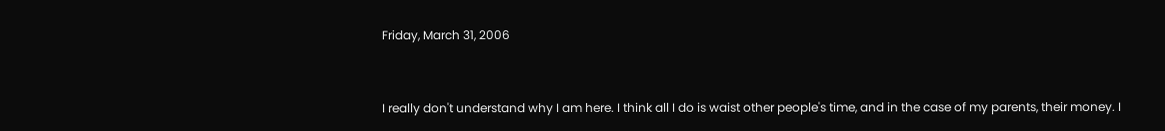Friday, March 31, 2006


I really don't understand why I am here. I think all I do is waist other people's time, and in the case of my parents, their money. I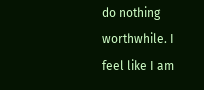do nothing worthwhile. I feel like I am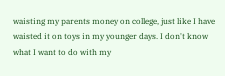waisting my parents money on college, just like I have waisted it on toys in my younger days. I don't know what I want to do with my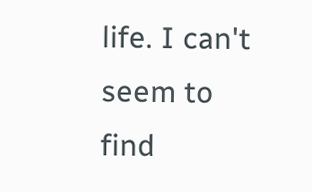life. I can't seem to find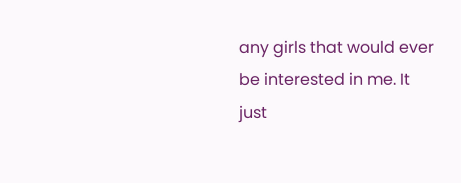any girls that would ever be interested in me. It just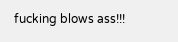fucking blows ass!!!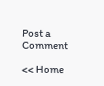Post a Comment

<< Home